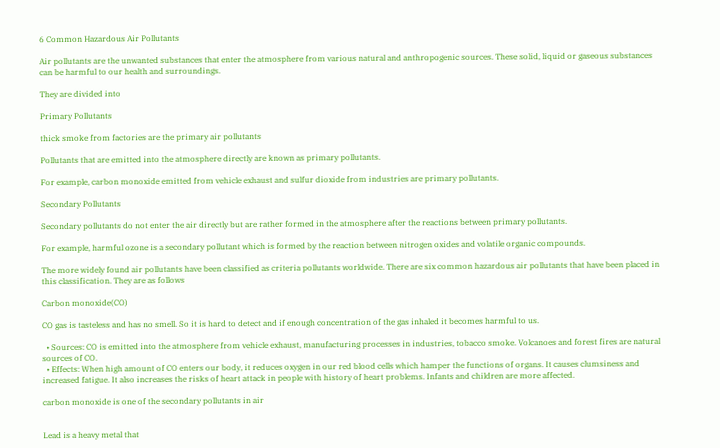6 Common Hazardous Air Pollutants

Air pollutants are the unwanted substances that enter the atmosphere from various natural and anthropogenic sources. These solid, liquid or gaseous substances can be harmful to our health and surroundings.

They are divided into

Primary Pollutants

thick smoke from factories are the primary air pollutants

Pollutants that are emitted into the atmosphere directly are known as primary pollutants.

For example, carbon monoxide emitted from vehicle exhaust and sulfur dioxide from industries are primary pollutants.

Secondary Pollutants

Secondary pollutants do not enter the air directly but are rather formed in the atmosphere after the reactions between primary pollutants.

For example, harmful ozone is a secondary pollutant which is formed by the reaction between nitrogen oxides and volatile organic compounds.

The more widely found air pollutants have been classified as criteria pollutants worldwide. There are six common hazardous air pollutants that have been placed in this classification. They are as follows

Carbon monoxide(CO)

CO gas is tasteless and has no smell. So it is hard to detect and if enough concentration of the gas inhaled it becomes harmful to us.

  • Sources: CO is emitted into the atmosphere from vehicle exhaust, manufacturing processes in industries, tobacco smoke. Volcanoes and forest fires are natural sources of CO.
  • Effects: When high amount of CO enters our body, it reduces oxygen in our red blood cells which hamper the functions of organs. It causes clumsiness and increased fatigue. It also increases the risks of heart attack in people with history of heart problems. Infants and children are more affected.

carbon monoxide is one of the secondary pollutants in air


Lead is a heavy metal that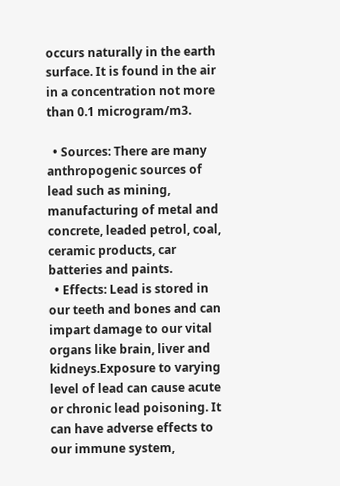occurs naturally in the earth surface. It is found in the air in a concentration not more than 0.1 microgram/m3.

  • Sources: There are many anthropogenic sources of lead such as mining, manufacturing of metal and concrete, leaded petrol, coal, ceramic products, car batteries and paints.
  • Effects: Lead is stored in our teeth and bones and can impart damage to our vital organs like brain, liver and kidneys.Exposure to varying level of lead can cause acute or chronic lead poisoning. It can have adverse effects to our immune system,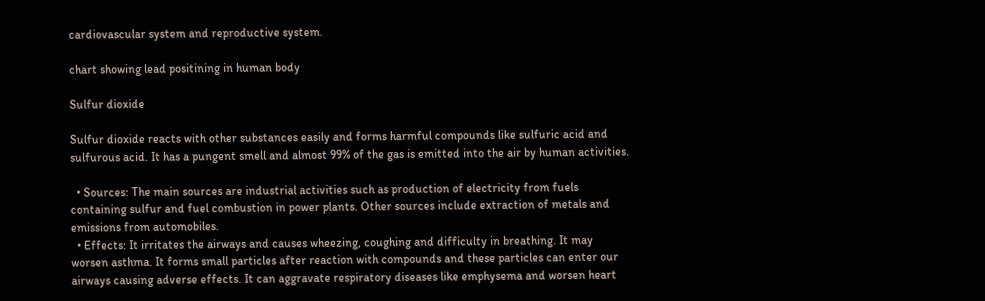cardiovascular system and reproductive system.

chart showing lead positining in human body

Sulfur dioxide

Sulfur dioxide reacts with other substances easily and forms harmful compounds like sulfuric acid and sulfurous acid. It has a pungent smell and almost 99% of the gas is emitted into the air by human activities.

  • Sources: The main sources are industrial activities such as production of electricity from fuels containing sulfur and fuel combustion in power plants. Other sources include extraction of metals and emissions from automobiles.
  • Effects: It irritates the airways and causes wheezing, coughing and difficulty in breathing. It may worsen asthma. It forms small particles after reaction with compounds and these particles can enter our airways causing adverse effects. It can aggravate respiratory diseases like emphysema and worsen heart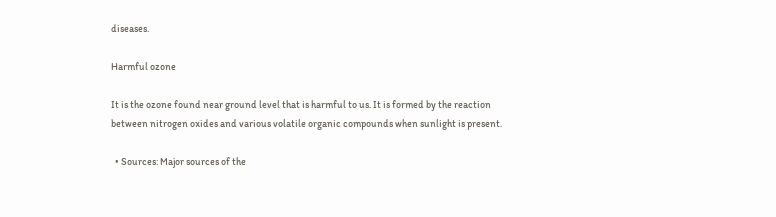diseases.

Harmful ozone

It is the ozone found near ground level that is harmful to us. It is formed by the reaction between nitrogen oxides and various volatile organic compounds when sunlight is present.

  • Sources: Major sources of the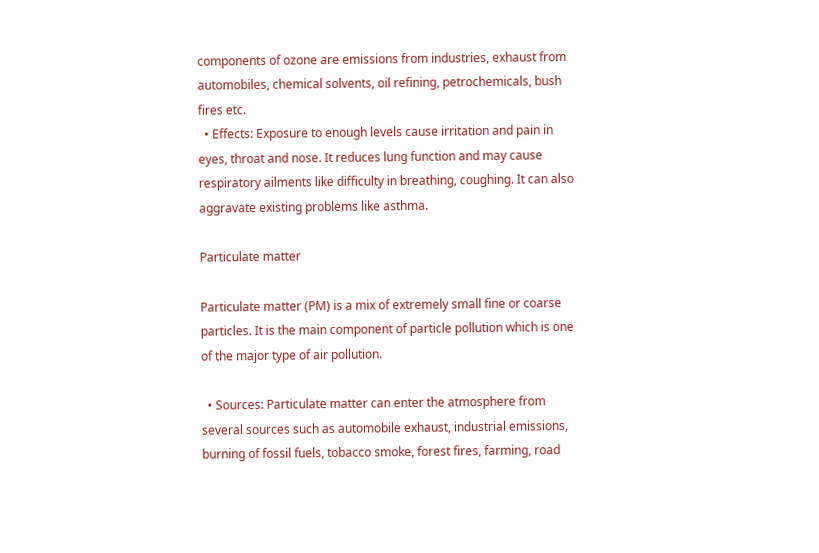components of ozone are emissions from industries, exhaust from automobiles, chemical solvents, oil refining, petrochemicals, bush fires etc.
  • Effects: Exposure to enough levels cause irritation and pain in eyes, throat and nose. It reduces lung function and may cause respiratory ailments like difficulty in breathing, coughing. It can also aggravate existing problems like asthma.

Particulate matter

Particulate matter (PM) is a mix of extremely small fine or coarse particles. It is the main component of particle pollution which is one of the major type of air pollution.

  • Sources: Particulate matter can enter the atmosphere from several sources such as automobile exhaust, industrial emissions, burning of fossil fuels, tobacco smoke, forest fires, farming, road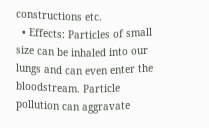constructions etc.
  • Effects: Particles of small size can be inhaled into our lungs and can even enter the bloodstream. Particle pollution can aggravate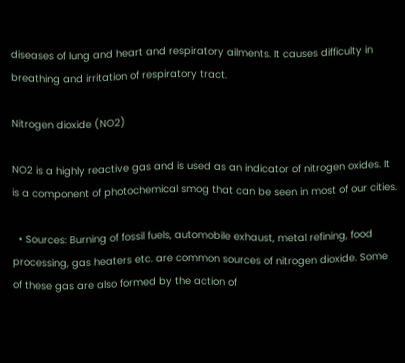diseases of lung and heart and respiratory ailments. It causes difficulty in breathing and irritation of respiratory tract.

Nitrogen dioxide (NO2)

NO2 is a highly reactive gas and is used as an indicator of nitrogen oxides. It is a component of photochemical smog that can be seen in most of our cities.

  • Sources: Burning of fossil fuels, automobile exhaust, metal refining, food processing, gas heaters etc. are common sources of nitrogen dioxide. Some of these gas are also formed by the action of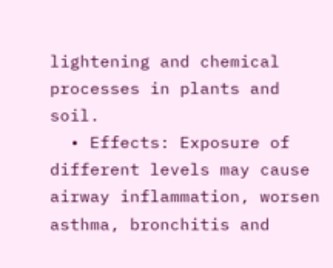lightening and chemical processes in plants and soil.
  • Effects: Exposure of different levels may cause airway inflammation, worsen asthma, bronchitis and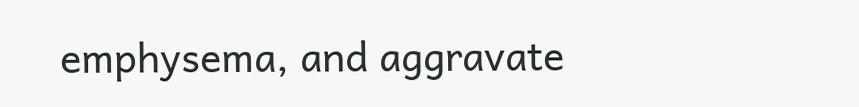emphysema, and aggravate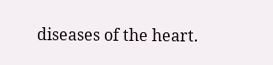diseases of the heart.